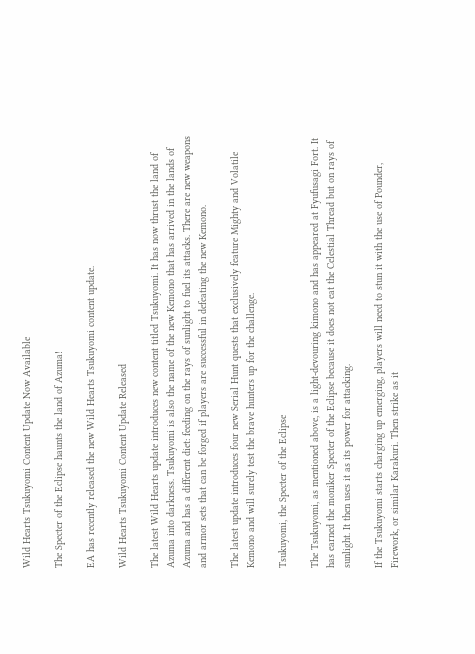Wild Hearts Tsukuyomi Content Update Now Available

The Specter of the Eclipse haunts the land of Azuma!

EA has recently released the new Wild Hearts Tsukuyomi content update.

Wild Hearts Tsukuyomi Content Update Released

The latest Wild Hearts update introduces new content titled Tsukuyomi. It has now thrust the land of Azuma into darkness. Tsukuyomi is also the name of the new Kemono that has arrived in the lands of Azuma and has a different diet: feeding on the rays of sunlight to fuel its attacks. There are new weapons and armor sets that can be forged if players are successful in defeating the new Kemono.

The latest update introduces four new Serial Hunt quests that exclusively feature Mighty and Volatile Kemono and will surely test the brave hunters up for the challenge.

Tsukuyomi, the Specter of the Eclipse

The Tsukuyomi, as mentioned above, is a light-devouring kimono and has appeared at Fyufusagi Fort. It has earned the moniker Specter of the Eclipse because it does not eat the Celestial Thread but on rays of sunlight. It then uses it as its power for attacking.

If the Tsukuyomi starts charging up emerging, players will need to stun it with the use of Pounder, Firework, or similar Karakuri. Then strike as it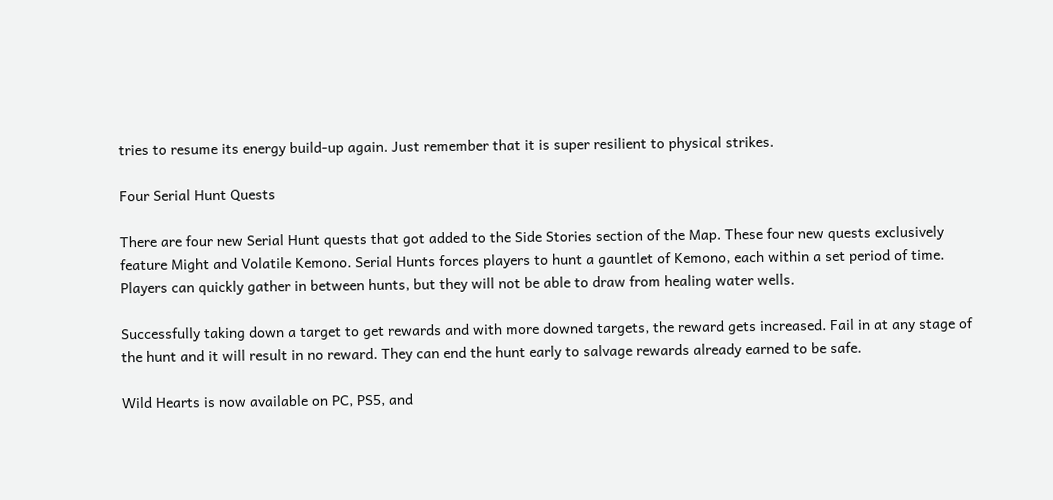tries to resume its energy build-up again. Just remember that it is super resilient to physical strikes.

Four Serial Hunt Quests

There are four new Serial Hunt quests that got added to the Side Stories section of the Map. These four new quests exclusively feature Might and Volatile Kemono. Serial Hunts forces players to hunt a gauntlet of Kemono, each within a set period of time. Players can quickly gather in between hunts, but they will not be able to draw from healing water wells.

Successfully taking down a target to get rewards and with more downed targets, the reward gets increased. Fail in at any stage of the hunt and it will result in no reward. They can end the hunt early to salvage rewards already earned to be safe.

Wild Hearts is now available on PC, PS5, and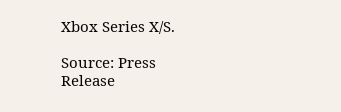Xbox Series X/S.

Source: Press Release